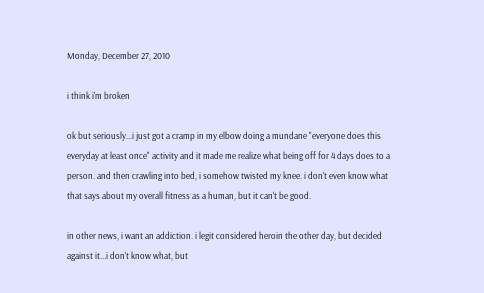Monday, December 27, 2010

i think i'm broken

ok but seriously...i just got a cramp in my elbow doing a mundane "everyone does this everyday at least once" activity and it made me realize what being off for 4 days does to a person. and then crawling into bed, i somehow twisted my knee. i don't even know what that says about my overall fitness as a human, but it can't be good.

in other news, i want an addiction. i legit considered heroin the other day, but decided against it...i don't know what, but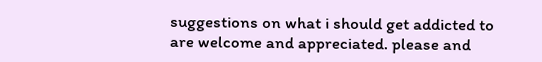suggestions on what i should get addicted to are welcome and appreciated. please and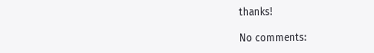thanks!

No comments: